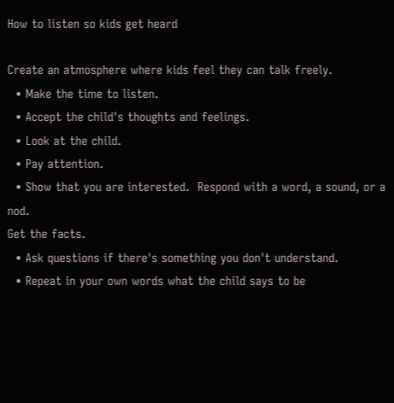How to listen so kids get heard

Create an atmosphere where kids feel they can talk freely.
  • Make the time to listen.
  • Accept the child's thoughts and feelings.
  • Look at the child.
  • Pay attention.
  • Show that you are interested.  Respond with a word, a sound, or a nod.
Get the facts.
  • Ask questions if there's something you don't understand.
  • Repeat in your own words what the child says to be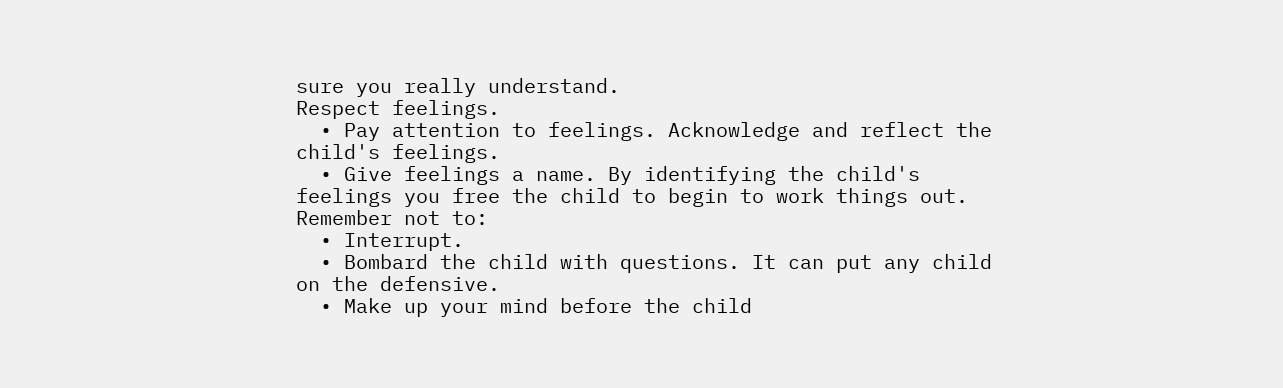sure you really understand.
Respect feelings.
  • Pay attention to feelings. Acknowledge and reflect the child's feelings.
  • Give feelings a name. By identifying the child's feelings you free the child to begin to work things out.
Remember not to:
  • Interrupt.
  • Bombard the child with questions. It can put any child on the defensive.
  • Make up your mind before the child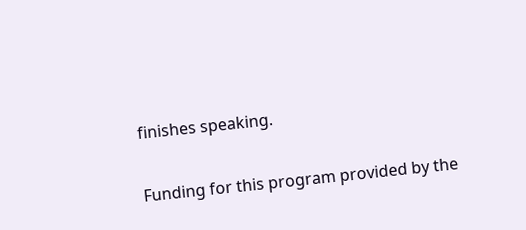finishes speaking.


Funding for this program provided by the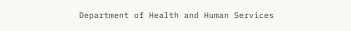Department of Health and Human Services